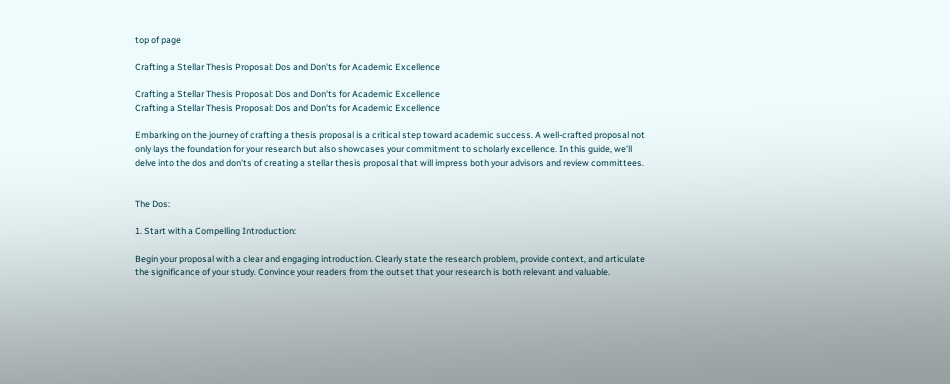top of page

Crafting a Stellar Thesis Proposal: Dos and Don'ts for Academic Excellence

Crafting a Stellar Thesis Proposal: Dos and Don'ts for Academic Excellence
Crafting a Stellar Thesis Proposal: Dos and Don'ts for Academic Excellence

Embarking on the journey of crafting a thesis proposal is a critical step toward academic success. A well-crafted proposal not only lays the foundation for your research but also showcases your commitment to scholarly excellence. In this guide, we'll delve into the dos and don'ts of creating a stellar thesis proposal that will impress both your advisors and review committees.


The Dos:

1. Start with a Compelling Introduction:

Begin your proposal with a clear and engaging introduction. Clearly state the research problem, provide context, and articulate the significance of your study. Convince your readers from the outset that your research is both relevant and valuable.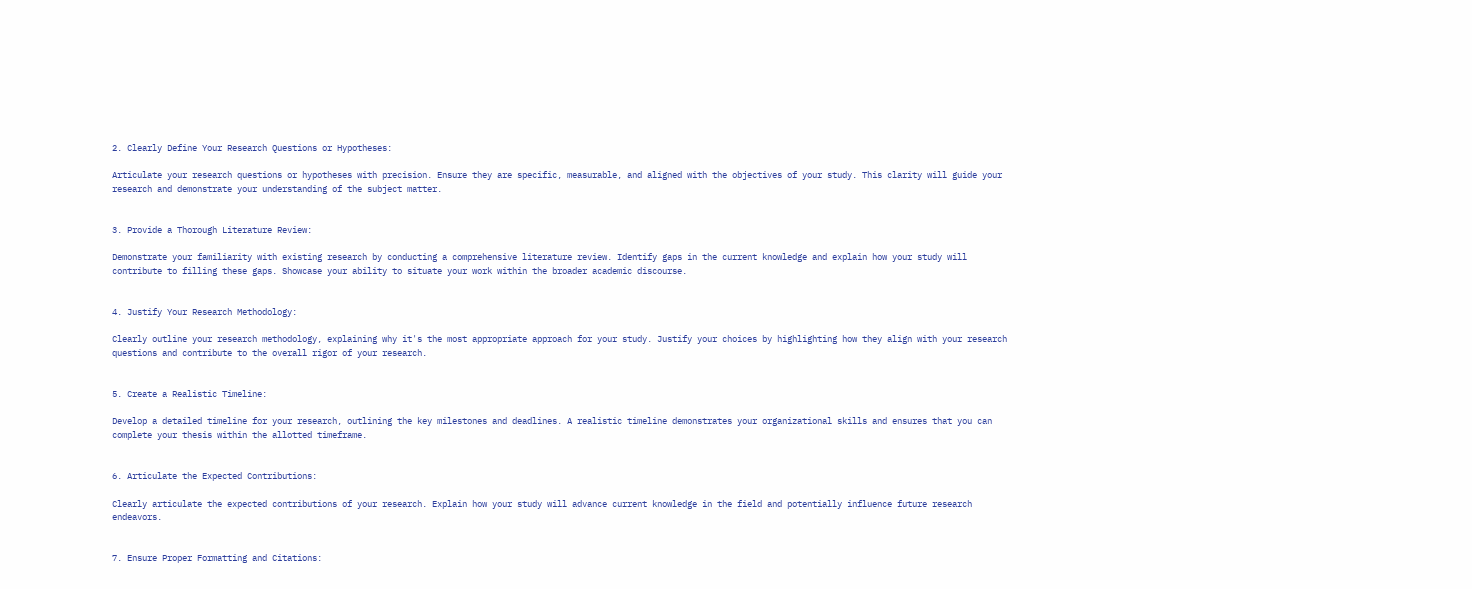2. Clearly Define Your Research Questions or Hypotheses:

Articulate your research questions or hypotheses with precision. Ensure they are specific, measurable, and aligned with the objectives of your study. This clarity will guide your research and demonstrate your understanding of the subject matter.


3. Provide a Thorough Literature Review:

Demonstrate your familiarity with existing research by conducting a comprehensive literature review. Identify gaps in the current knowledge and explain how your study will contribute to filling these gaps. Showcase your ability to situate your work within the broader academic discourse.


4. Justify Your Research Methodology:

Clearly outline your research methodology, explaining why it's the most appropriate approach for your study. Justify your choices by highlighting how they align with your research questions and contribute to the overall rigor of your research.


5. Create a Realistic Timeline:

Develop a detailed timeline for your research, outlining the key milestones and deadlines. A realistic timeline demonstrates your organizational skills and ensures that you can complete your thesis within the allotted timeframe.


6. Articulate the Expected Contributions:

Clearly articulate the expected contributions of your research. Explain how your study will advance current knowledge in the field and potentially influence future research endeavors.


7. Ensure Proper Formatting and Citations: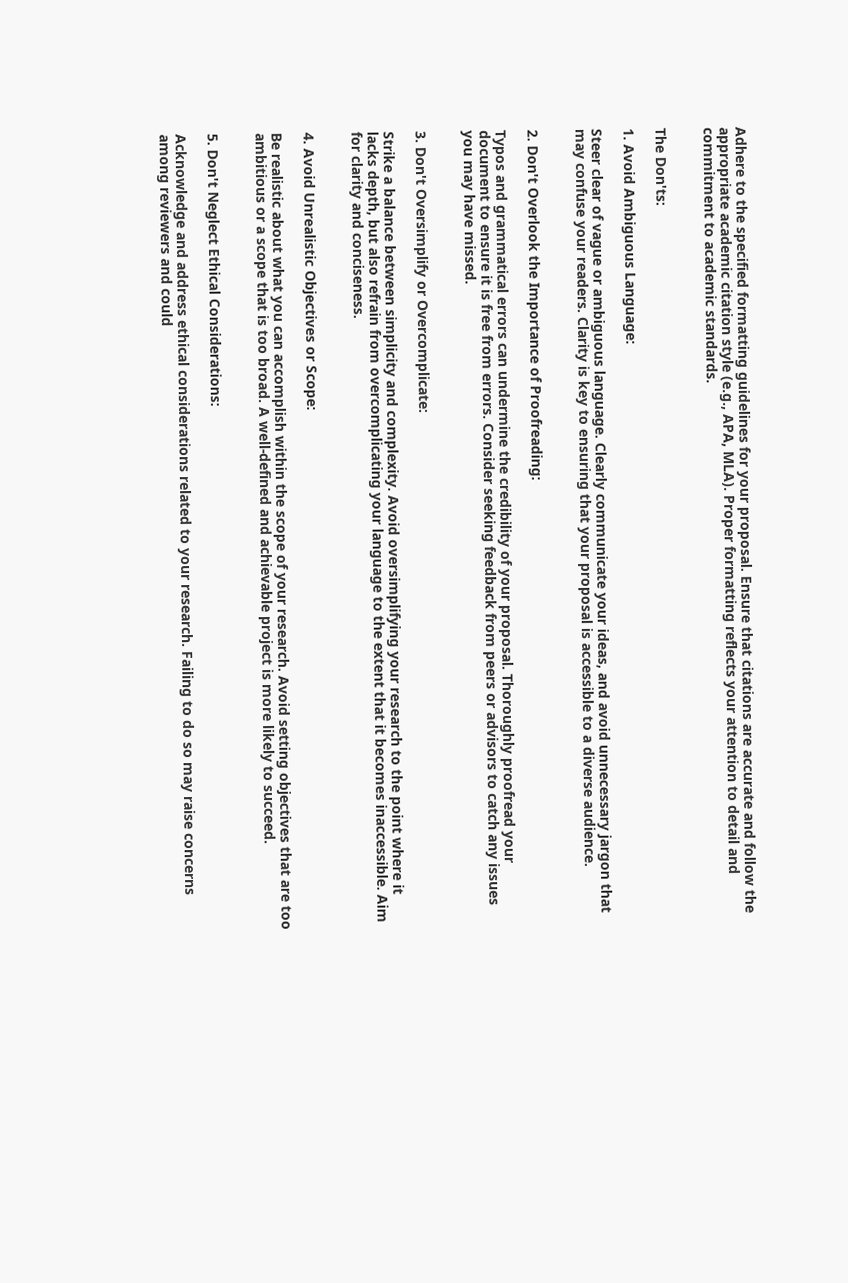Adhere to the specified formatting guidelines for your proposal. Ensure that citations are accurate and follow the appropriate academic citation style (e.g., APA, MLA). Proper formatting reflects your attention to detail and commitment to academic standards.


The Don'ts:

1. Avoid Ambiguous Language:

Steer clear of vague or ambiguous language. Clearly communicate your ideas, and avoid unnecessary jargon that may confuse your readers. Clarity is key to ensuring that your proposal is accessible to a diverse audience.


2. Don't Overlook the Importance of Proofreading:

Typos and grammatical errors can undermine the credibility of your proposal. Thoroughly proofread your document to ensure it is free from errors. Consider seeking feedback from peers or advisors to catch any issues you may have missed.


3. Don't Oversimplify or Overcomplicate:

Strike a balance between simplicity and complexity. Avoid oversimplifying your research to the point where it lacks depth, but also refrain from overcomplicating your language to the extent that it becomes inaccessible. Aim for clarity and conciseness.


4. Avoid Unrealistic Objectives or Scope:

Be realistic about what you can accomplish within the scope of your research. Avoid setting objectives that are too ambitious or a scope that is too broad. A well-defined and achievable project is more likely to succeed.


5. Don't Neglect Ethical Considerations:

Acknowledge and address ethical considerations related to your research. Failing to do so may raise concerns among reviewers and could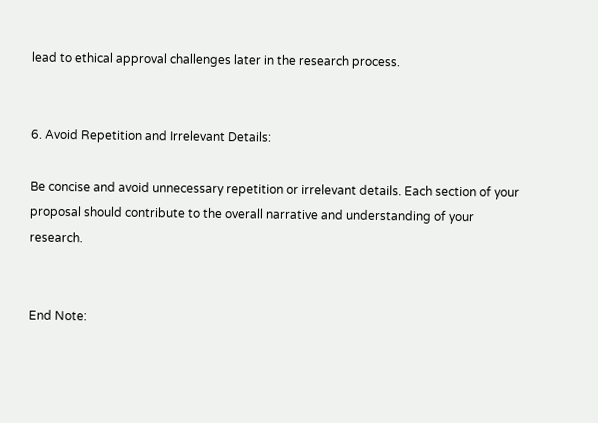lead to ethical approval challenges later in the research process.


6. Avoid Repetition and Irrelevant Details:

Be concise and avoid unnecessary repetition or irrelevant details. Each section of your proposal should contribute to the overall narrative and understanding of your research.


End Note: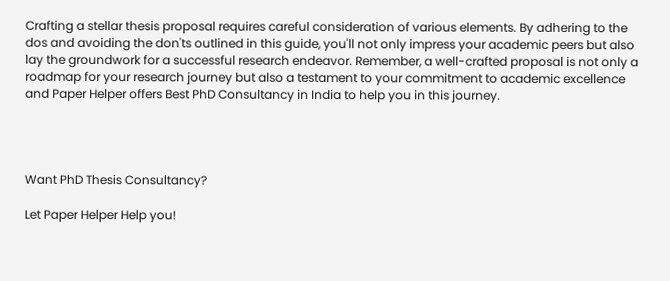Crafting a stellar thesis proposal requires careful consideration of various elements. By adhering to the dos and avoiding the don'ts outlined in this guide, you'll not only impress your academic peers but also lay the groundwork for a successful research endeavor. Remember, a well-crafted proposal is not only a roadmap for your research journey but also a testament to your commitment to academic excellence and Paper Helper offers Best PhD Consultancy in India to help you in this journey.




Want PhD Thesis Consultancy?

Let Paper Helper Help you!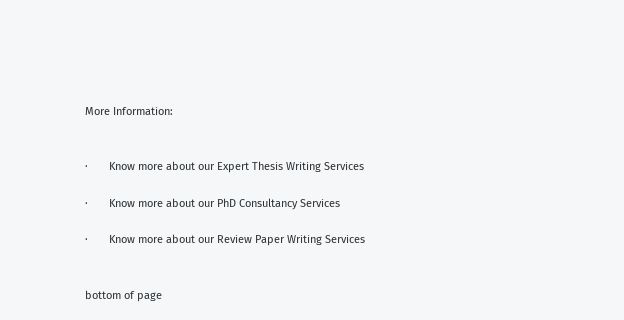More Information:


·       Know more about our Expert Thesis Writing Services

·       Know more about our PhD Consultancy Services

·       Know more about our Review Paper Writing Services


bottom of page